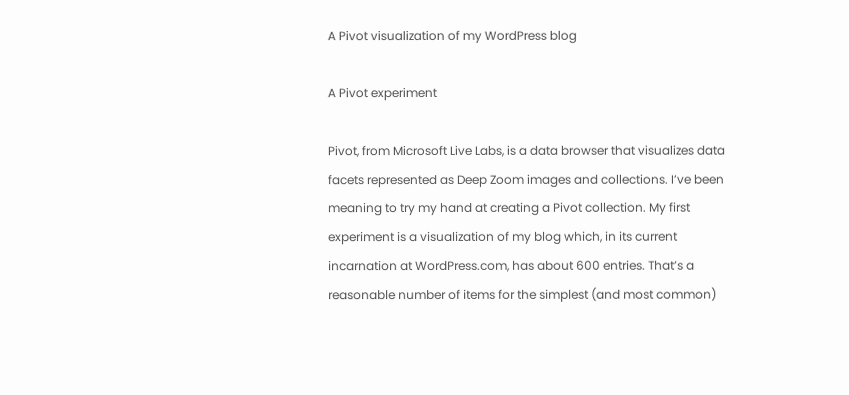A Pivot visualization of my WordPress blog

A Pivot experiment

Pivot, from Microsoft Live Labs, is a data browser that visualizes data facets represented as Deep Zoom images and collections. I’ve been meaning to try my hand at creating a Pivot collection. My first experiment is a visualization of my blog which, in its current incarnation at WordPress.com, has about 600 entries. That’s a reasonable number of items for the simplest (and most common)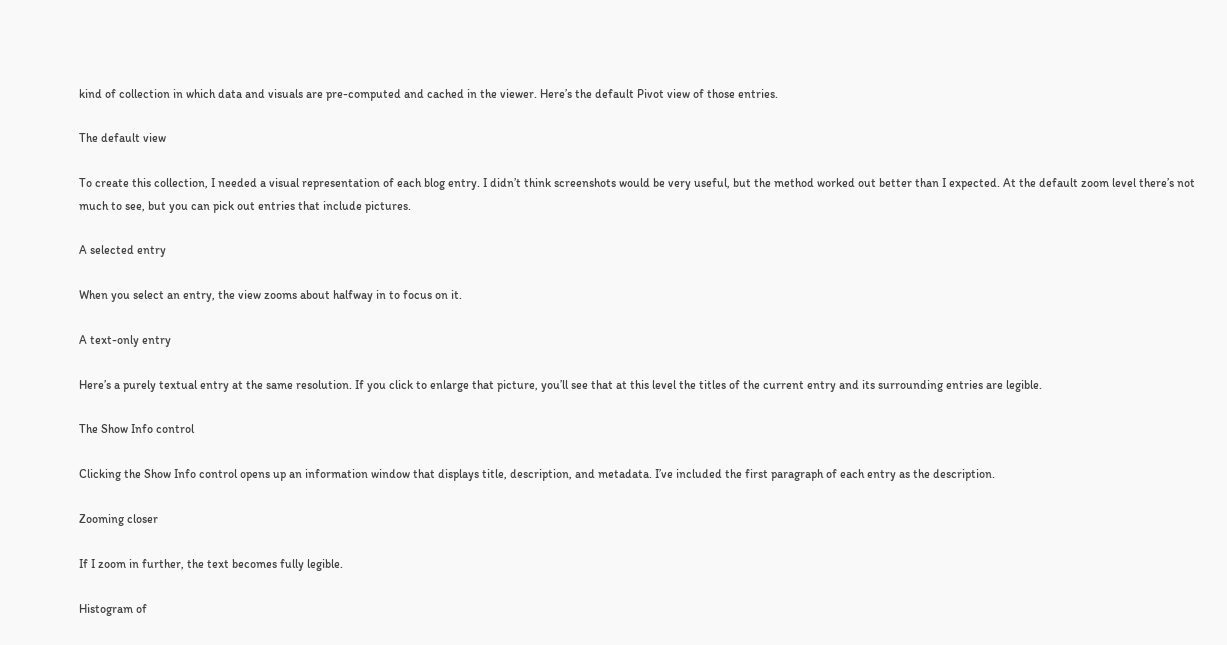kind of collection in which data and visuals are pre-computed and cached in the viewer. Here’s the default Pivot view of those entries.

The default view

To create this collection, I needed a visual representation of each blog entry. I didn’t think screenshots would be very useful, but the method worked out better than I expected. At the default zoom level there’s not much to see, but you can pick out entries that include pictures.

A selected entry

When you select an entry, the view zooms about halfway in to focus on it.

A text-only entry

Here’s a purely textual entry at the same resolution. If you click to enlarge that picture, you’ll see that at this level the titles of the current entry and its surrounding entries are legible.

The Show Info control

Clicking the Show Info control opens up an information window that displays title, description, and metadata. I’ve included the first paragraph of each entry as the description.

Zooming closer

If I zoom in further, the text becomes fully legible.

Histogram of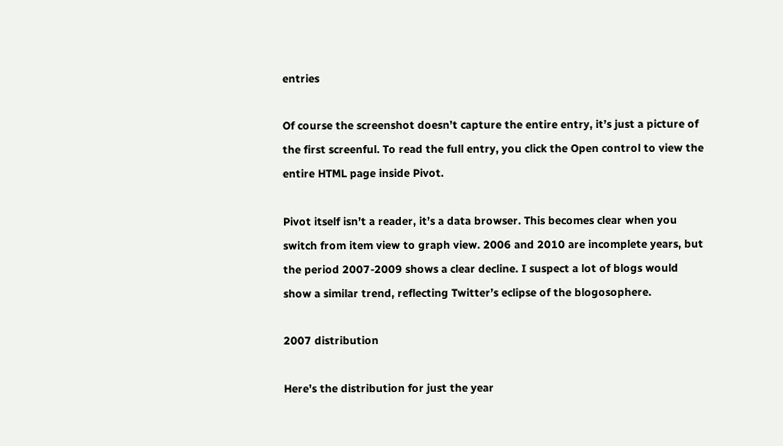entries

Of course the screenshot doesn’t capture the entire entry, it’s just a picture of the first screenful. To read the full entry, you click the Open control to view the entire HTML page inside Pivot.

Pivot itself isn’t a reader, it’s a data browser. This becomes clear when you switch from item view to graph view. 2006 and 2010 are incomplete years, but the period 2007-2009 shows a clear decline. I suspect a lot of blogs would show a similar trend, reflecting Twitter’s eclipse of the blogosophere.

2007 distribution

Here’s the distribution for just the year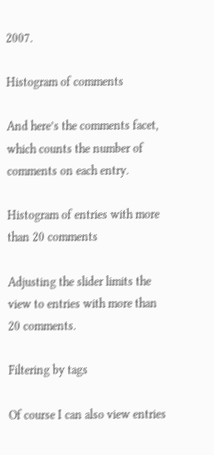2007.

Histogram of comments

And here’s the comments facet, which counts the number of comments on each entry.

Histogram of entries with more than 20 comments

Adjusting the slider limits the view to entries with more than 20 comments.

Filtering by tags

Of course I can also view entries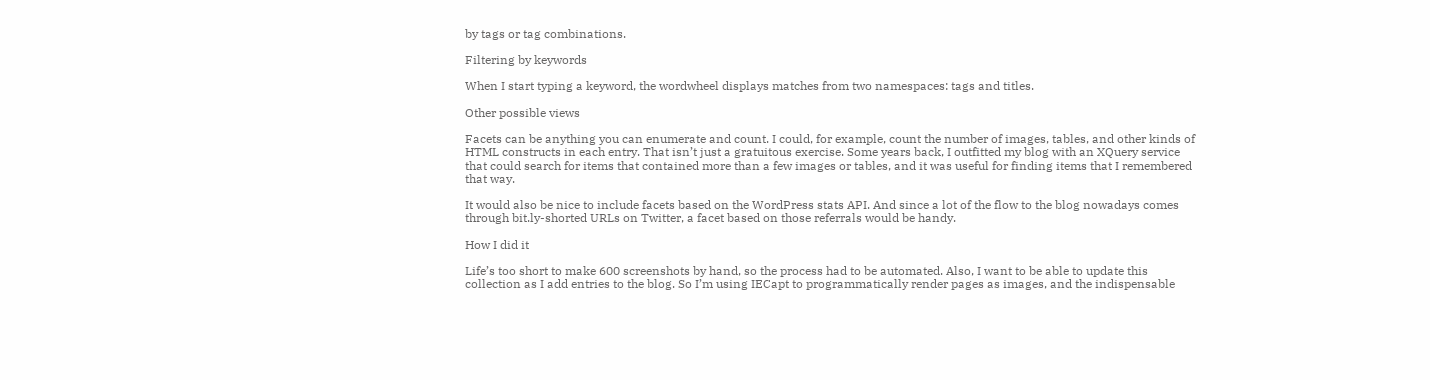by tags or tag combinations.

Filtering by keywords

When I start typing a keyword, the wordwheel displays matches from two namespaces: tags and titles.

Other possible views

Facets can be anything you can enumerate and count. I could, for example, count the number of images, tables, and other kinds of HTML constructs in each entry. That isn’t just a gratuitous exercise. Some years back, I outfitted my blog with an XQuery service that could search for items that contained more than a few images or tables, and it was useful for finding items that I remembered that way.

It would also be nice to include facets based on the WordPress stats API. And since a lot of the flow to the blog nowadays comes through bit.ly-shorted URLs on Twitter, a facet based on those referrals would be handy.

How I did it

Life’s too short to make 600 screenshots by hand, so the process had to be automated. Also, I want to be able to update this collection as I add entries to the blog. So I’m using IECapt to programmatically render pages as images, and the indispensable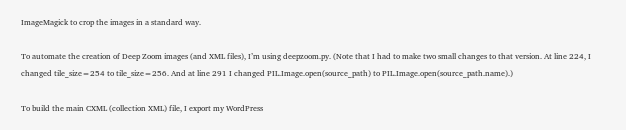ImageMagick to crop the images in a standard way.

To automate the creation of Deep Zoom images (and XML files), I’m using deepzoom.py. (Note that I had to make two small changes to that version. At line 224, I changed tile_size=254 to tile_size=256. And at line 291 I changed PIL.Image.open(source_path) to PIL.Image.open(source_path.name).)

To build the main CXML (collection XML) file, I export my WordPress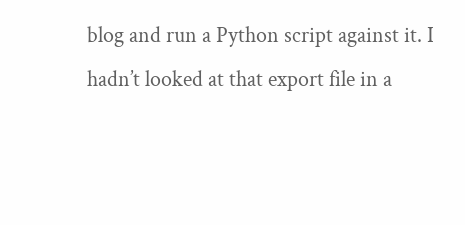blog and run a Python script against it. I hadn’t looked at that export file in a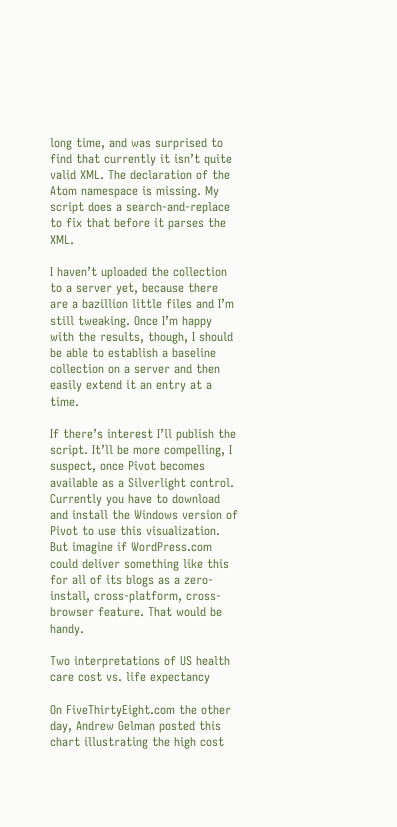long time, and was surprised to find that currently it isn’t quite valid XML. The declaration of the Atom namespace is missing. My script does a search-and-replace to fix that before it parses the XML.

I haven’t uploaded the collection to a server yet, because there are a bazillion little files and I’m still tweaking. Once I’m happy with the results, though, I should be able to establish a baseline collection on a server and then easily extend it an entry at a time.

If there’s interest I’ll publish the script. It’ll be more compelling, I suspect, once Pivot becomes available as a Silverlight control. Currently you have to download and install the Windows version of Pivot to use this visualization. But imagine if WordPress.com could deliver something like this for all of its blogs as a zero-install, cross-platform, cross-browser feature. That would be handy.

Two interpretations of US health care cost vs. life expectancy

On FiveThirtyEight.com the other day, Andrew Gelman posted this chart illustrating the high cost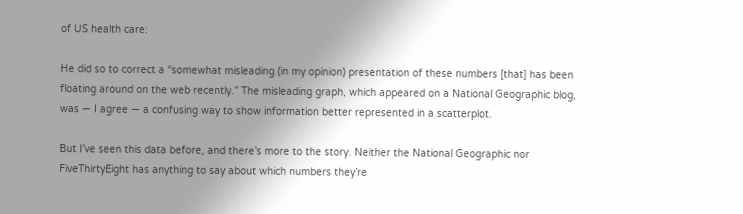of US health care:

He did so to correct a “somewhat misleading (in my opinion) presentation of these numbers [that] has been floating around on the web recently.” The misleading graph, which appeared on a National Geographic blog, was — I agree — a confusing way to show information better represented in a scatterplot.

But I’ve seen this data before, and there’s more to the story. Neither the National Geographic nor FiveThirtyEight has anything to say about which numbers they’re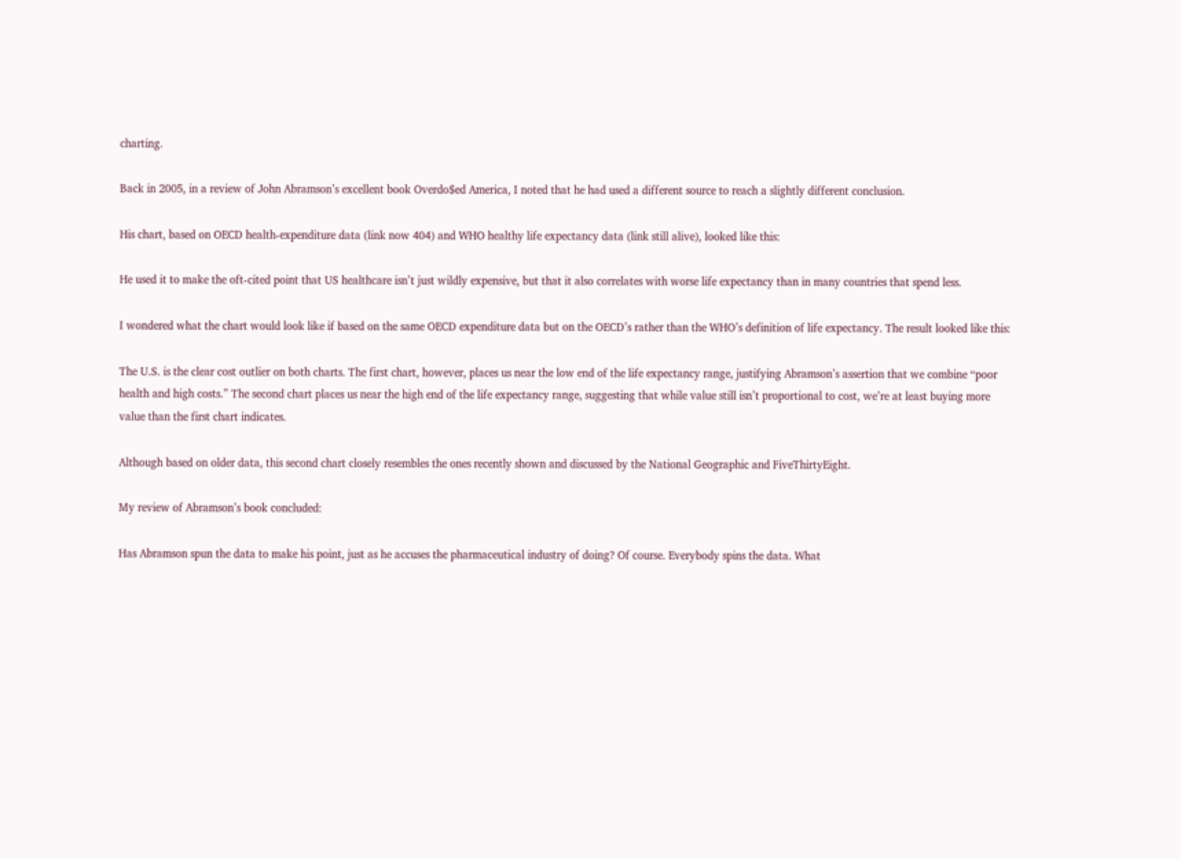charting.

Back in 2005, in a review of John Abramson’s excellent book Overdo$ed America, I noted that he had used a different source to reach a slightly different conclusion.

His chart, based on OECD health-expenditure data (link now 404) and WHO healthy life expectancy data (link still alive), looked like this:

He used it to make the oft-cited point that US healthcare isn’t just wildly expensive, but that it also correlates with worse life expectancy than in many countries that spend less.

I wondered what the chart would look like if based on the same OECD expenditure data but on the OECD’s rather than the WHO’s definition of life expectancy. The result looked like this:

The U.S. is the clear cost outlier on both charts. The first chart, however, places us near the low end of the life expectancy range, justifying Abramson’s assertion that we combine “poor health and high costs.” The second chart places us near the high end of the life expectancy range, suggesting that while value still isn’t proportional to cost, we’re at least buying more value than the first chart indicates.

Although based on older data, this second chart closely resembles the ones recently shown and discussed by the National Geographic and FiveThirtyEight.

My review of Abramson’s book concluded:

Has Abramson spun the data to make his point, just as he accuses the pharmaceutical industry of doing? Of course. Everybody spins the data. What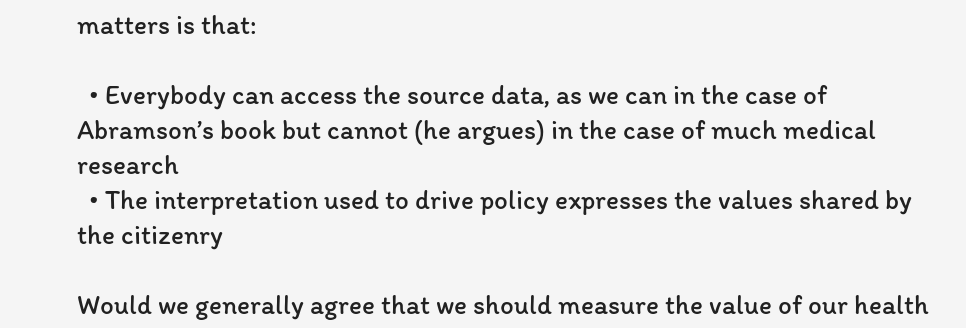matters is that:

  • Everybody can access the source data, as we can in the case of Abramson’s book but cannot (he argues) in the case of much medical research
  • The interpretation used to drive policy expresses the values shared by the citizenry

Would we generally agree that we should measure the value of our health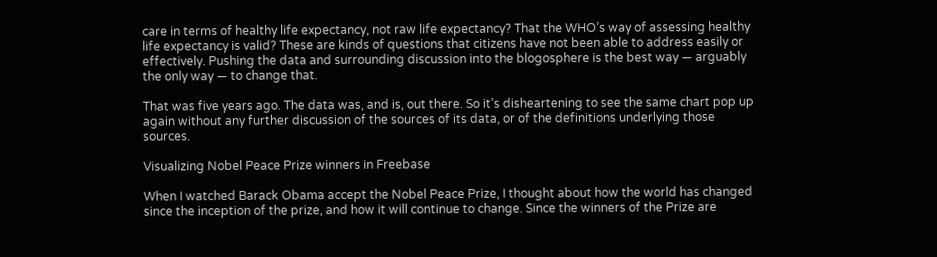care in terms of healthy life expectancy, not raw life expectancy? That the WHO’s way of assessing healthy life expectancy is valid? These are kinds of questions that citizens have not been able to address easily or effectively. Pushing the data and surrounding discussion into the blogosphere is the best way — arguably the only way — to change that.

That was five years ago. The data was, and is, out there. So it’s disheartening to see the same chart pop up again without any further discussion of the sources of its data, or of the definitions underlying those sources.

Visualizing Nobel Peace Prize winners in Freebase

When I watched Barack Obama accept the Nobel Peace Prize, I thought about how the world has changed since the inception of the prize, and how it will continue to change. Since the winners of the Prize are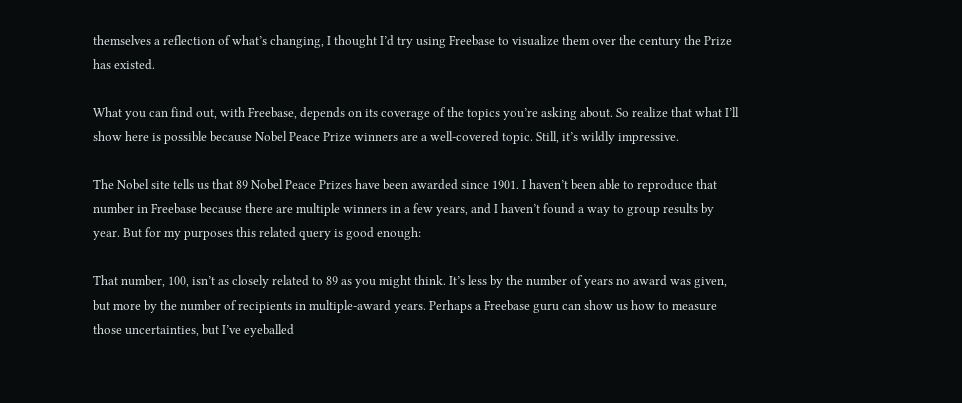themselves a reflection of what’s changing, I thought I’d try using Freebase to visualize them over the century the Prize has existed.

What you can find out, with Freebase, depends on its coverage of the topics you’re asking about. So realize that what I’ll show here is possible because Nobel Peace Prize winners are a well-covered topic. Still, it’s wildly impressive.

The Nobel site tells us that 89 Nobel Peace Prizes have been awarded since 1901. I haven’t been able to reproduce that number in Freebase because there are multiple winners in a few years, and I haven’t found a way to group results by year. But for my purposes this related query is good enough:

That number, 100, isn’t as closely related to 89 as you might think. It’s less by the number of years no award was given, but more by the number of recipients in multiple-award years. Perhaps a Freebase guru can show us how to measure those uncertainties, but I’ve eyeballed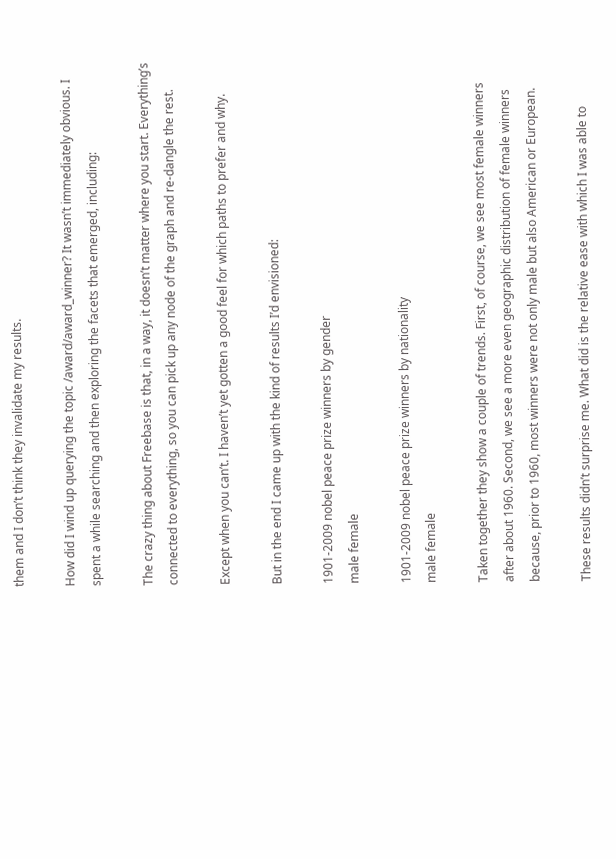them and I don’t think they invalidate my results.

How did I wind up querying the topic /award/award_winner? It wasn’t immediately obvious. I spent a while searching and then exploring the facets that emerged, including:

The crazy thing about Freebase is that, in a way, it doesn’t matter where you start. Everything’s connected to everything, so you can pick up any node of the graph and re-dangle the rest.

Except when you can’t. I haven’t yet gotten a good feel for which paths to prefer and why.

But in the end I came up with the kind of results I’d envisioned:

1901-2009 nobel peace prize winners by gender
male female

1901-2009 nobel peace prize winners by nationality
male female

Taken together they show a couple of trends. First, of course, we see most female winners after about 1960. Second, we see a more even geographic distribution of female winners because, prior to 1960, most winners were not only male but also American or European.

These results didn’t surprise me. What did is the relative ease with which I was able to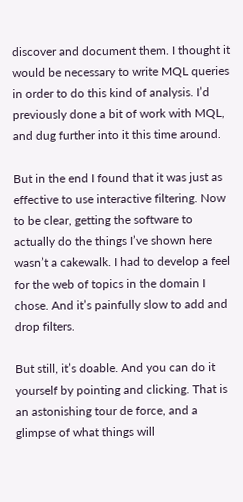discover and document them. I thought it would be necessary to write MQL queries in order to do this kind of analysis. I’d previously done a bit of work with MQL, and dug further into it this time around.

But in the end I found that it was just as effective to use interactive filtering. Now to be clear, getting the software to actually do the things I’ve shown here wasn’t a cakewalk. I had to develop a feel for the web of topics in the domain I chose. And it’s painfully slow to add and drop filters.

But still, it’s doable. And you can do it yourself by pointing and clicking. That is an astonishing tour de force, and a glimpse of what things will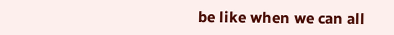be like when we can all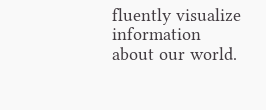fluently visualize information about our world.